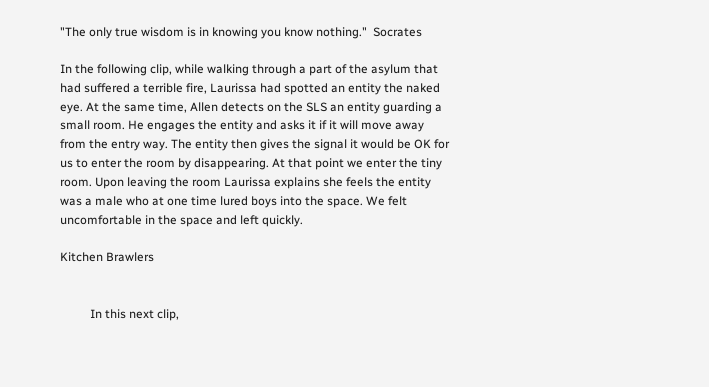"The only true wisdom is in knowing you know nothing."  Socrates

In the following clip, while walking through a part of the asylum that had suffered a terrible fire, Laurissa had spotted an entity the naked eye. At the same time, Allen detects on the SLS an entity guarding a small room. He engages the entity and asks it if it will move away from the entry way. The entity then gives the signal it would be OK for us to enter the room by disappearing. At that point we enter the tiny room. Upon leaving the room Laurissa explains she feels the entity was a male who at one time lured boys into the space. We felt uncomfortable in the space and left quickly.

Kitchen Brawlers


          In this next clip,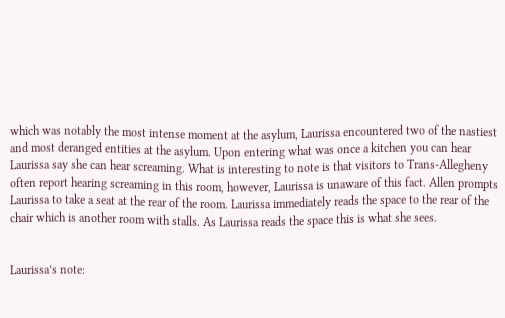which was notably the most intense moment at the asylum, Laurissa encountered two of the nastiest and most deranged entities at the asylum. Upon entering what was once a kitchen you can hear Laurissa say she can hear screaming. What is interesting to note is that visitors to Trans-Allegheny often report hearing screaming in this room, however, Laurissa is unaware of this fact. Allen prompts Laurissa to take a seat at the rear of the room. Laurissa immediately reads the space to the rear of the chair which is another room with stalls. As Laurissa reads the space this is what she sees.


Laurissa’s note: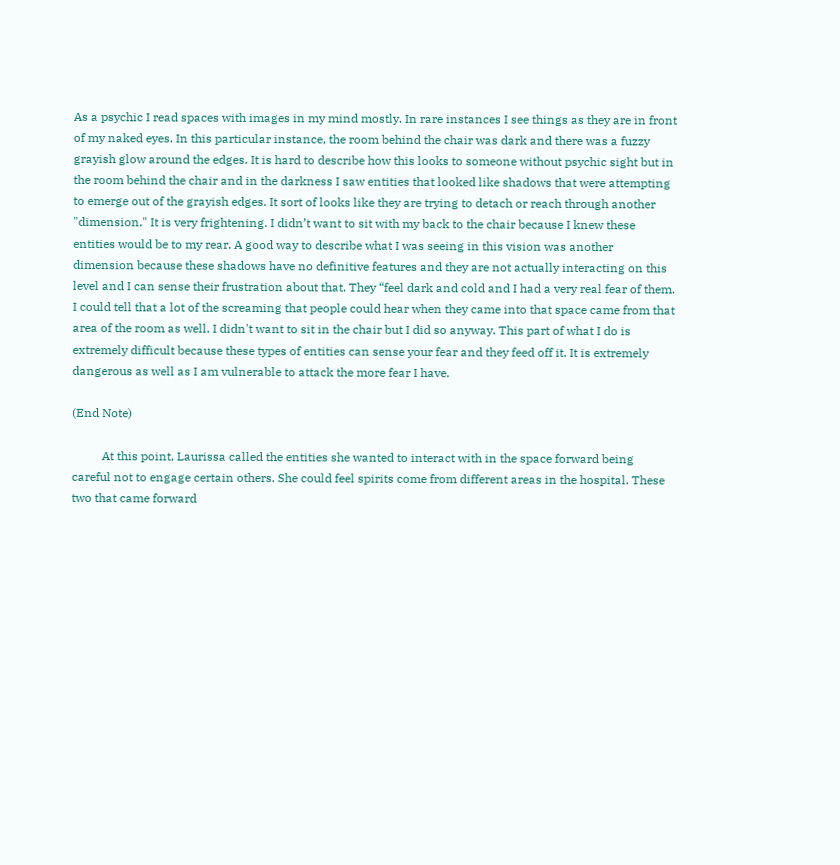As a psychic I read spaces with images in my mind mostly. In rare instances I see things as they are in front of my naked eyes. In this particular instance, the room behind the chair was dark and there was a fuzzy grayish glow around the edges. It is hard to describe how this looks to someone without psychic sight but in the room behind the chair and in the darkness I saw entities that looked like shadows that were attempting to emerge out of the grayish edges. It sort of looks like they are trying to detach or reach through another "dimension." It is very frightening. I didn’t want to sit with my back to the chair because I knew these entities would be to my rear. A good way to describe what I was seeing in this vision was another dimension because these shadows have no definitive features and they are not actually interacting on this level and I can sense their frustration about that. They “feel dark and cold and I had a very real fear of them. I could tell that a lot of the screaming that people could hear when they came into that space came from that area of the room as well. I didn't want to sit in the chair but I did so anyway. This part of what I do is extremely difficult because these types of entities can sense your fear and they feed off it. It is extremely dangerous as well as I am vulnerable to attack the more fear I have.

(End Note)

          At this point, Laurissa called the entities she wanted to interact with in the space forward being careful not to engage certain others. She could feel spirits come from different areas in the hospital. These two that came forward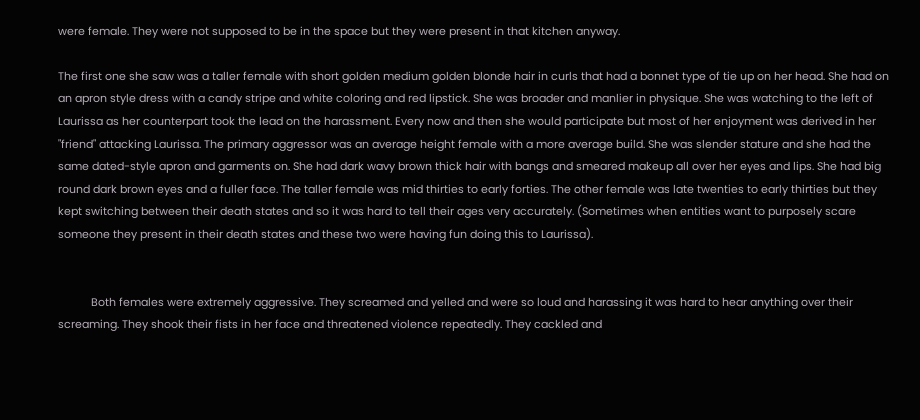were female. They were not supposed to be in the space but they were present in that kitchen anyway.

The first one she saw was a taller female with short golden medium golden blonde hair in curls that had a bonnet type of tie up on her head. She had on an apron style dress with a candy stripe and white coloring and red lipstick. She was broader and manlier in physique. She was watching to the left of Laurissa as her counterpart took the lead on the harassment. Every now and then she would participate but most of her enjoyment was derived in her "friend" attacking Laurissa. The primary aggressor was an average height female with a more average build. She was slender stature and she had the same dated-style apron and garments on. She had dark wavy brown thick hair with bangs and smeared makeup all over her eyes and lips. She had big round dark brown eyes and a fuller face. The taller female was mid thirties to early forties. The other female was late twenties to early thirties but they kept switching between their death states and so it was hard to tell their ages very accurately. (Sometimes when entities want to purposely scare someone they present in their death states and these two were having fun doing this to Laurissa).


           Both females were extremely aggressive. They screamed and yelled and were so loud and harassing it was hard to hear anything over their screaming. They shook their fists in her face and threatened violence repeatedly. They cackled and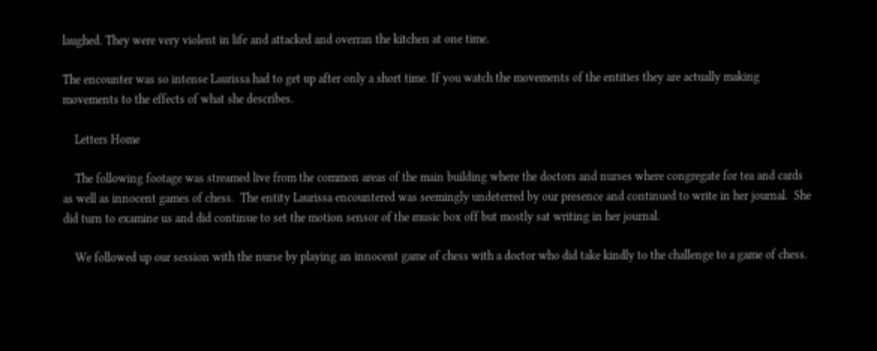laughed. They were very violent in life and attacked and overran the kitchen at one time.

The encounter was so intense Laurissa had to get up after only a short time. If you watch the movements of the entities they are actually making movements to the effects of what she describes.

    Letters Home

    The following footage was streamed live from the common areas of the main building where the doctors and nurses where congregate for tea and cards as well as innocent games of chess.  The entity Laurissa encountered was seemingly undeterred by our presence and continued to write in her journal.  She did turn to examine us and did continue to set the motion sensor of the music box off but mostly sat writing in her journal.

    We followed up our session with the nurse by playing an innocent game of chess with a doctor who did take kindly to the challenge to a game of chess.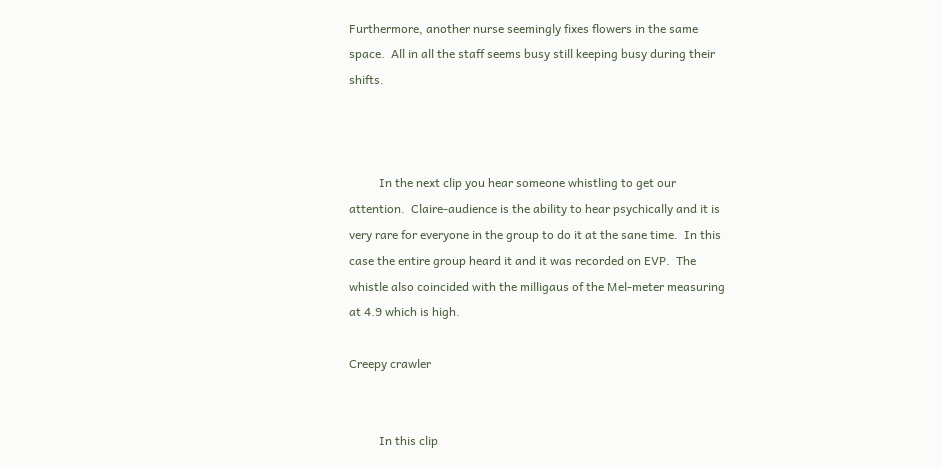Furthermore, another nurse seemingly fixes flowers in the same space.  All in all the staff seems busy still keeping busy during their shifts.



          In the next clip you hear someone whistling to get our attention.  Claire-audience is the ability to hear psychically and it is very rare for everyone in the group to do it at the sane time.  In this case the entire group heard it and it was recorded on EVP.  The whistle also coincided with the milligaus of the Mel-meter measuring at 4.9 which is high.

Creepy crawler


          In this clip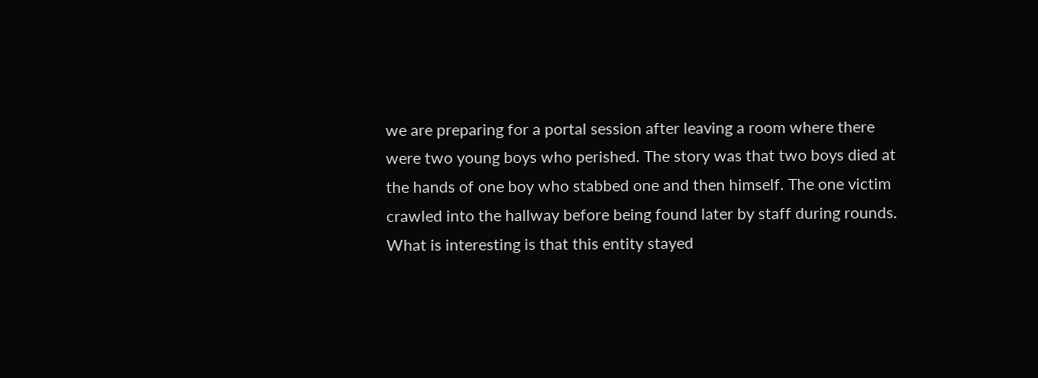we are preparing for a portal session after leaving a room where there were two young boys who perished. The story was that two boys died at the hands of one boy who stabbed one and then himself. The one victim crawled into the hallway before being found later by staff during rounds. What is interesting is that this entity stayed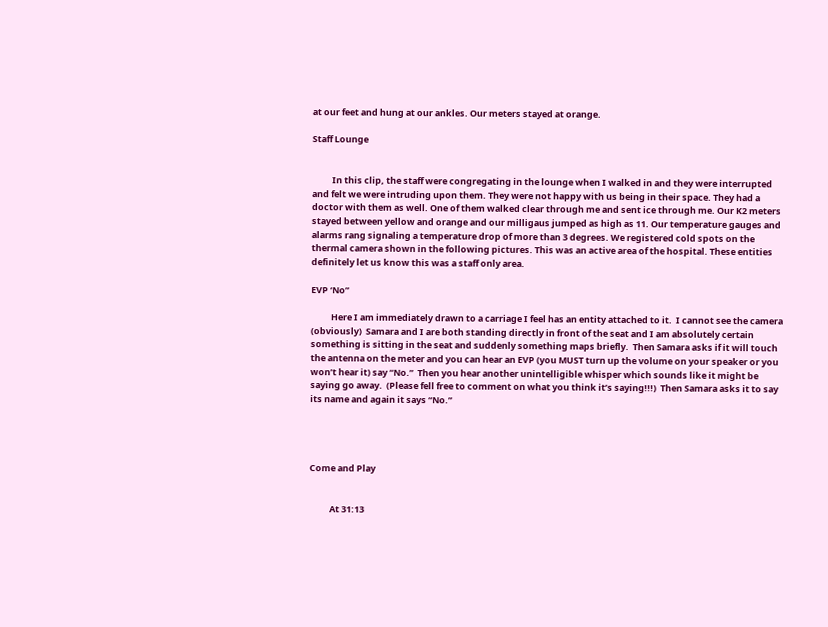at our feet and hung at our ankles. Our meters stayed at orange.

Staff Lounge


          In this clip, the staff were congregating in the lounge when I walked in and they were interrupted and felt we were intruding upon them. They were not happy with us being in their space. They had a doctor with them as well. One of them walked clear through me and sent ice through me. Our K2 meters stayed between yellow and orange and our milligaus jumped as high as 11. Our temperature gauges and alarms rang signaling a temperature drop of more than 3 degrees. We registered cold spots on the thermal camera shown in the following pictures. This was an active area of the hospital. These entities definitely let us know this was a staff only area.

EVP ‘No”

          Here I am immediately drawn to a carriage I feel has an entity attached to it.  I cannot see the camera (obviously)  Samara and I are both standing directly in front of the seat and I am absolutely certain something is sitting in the seat and suddenly something maps briefly.  Then Samara asks if it will touch the antenna on the meter and you can hear an EVP (you MUST turn up the volume on your speaker or you won’t hear it) say “No.”  Then you hear another unintelligible whisper which sounds like it might be saying go away.  (Please fell free to comment on what you think it’s saying!!!)  Then Samara asks it to say its name and again it says “No.”




Come and Play


          At 31:13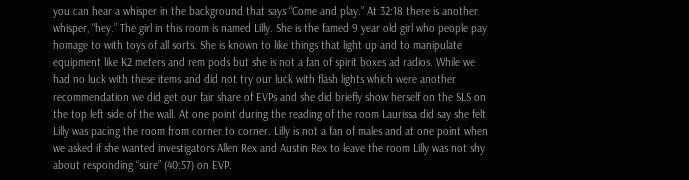you can hear a whisper in the background that says “Come and play.” At 32:18 there is another whisper, “hey.” The girl in this room is named Lilly. She is the famed 9 year old girl who people pay homage to with toys of all sorts. She is known to like things that light up and to manipulate equipment like K2 meters and rem pods but she is not a fan of spirit boxes ad radios. While we had no luck with these items and did not try our luck with flash lights which were another recommendation we did get our fair share of EVPs and she did briefly show herself on the SLS on the top left side of the wall. At one point during the reading of the room Laurissa did say she felt Lilly was pacing the room from corner to corner. Lilly is not a fan of males and at one point when we asked if she wanted investigators Allen Rex and Austin Rex to leave the room Lilly was not shy about responding “sure” (40:57) on EVP.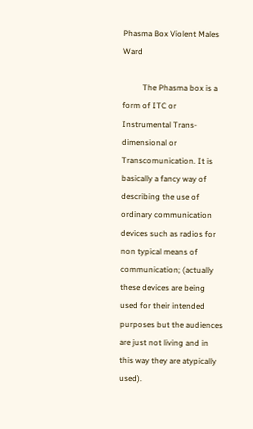Phasma Box Violent Males Ward

          The Phasma box is a form of ITC or Instrumental Trans-dimensional or Transcomunication. It is basically a fancy way of describing the use of ordinary communication devices such as radios for non typical means of communication; (actually these devices are being used for their intended purposes but the audiences are just not living and in this way they are atypically used).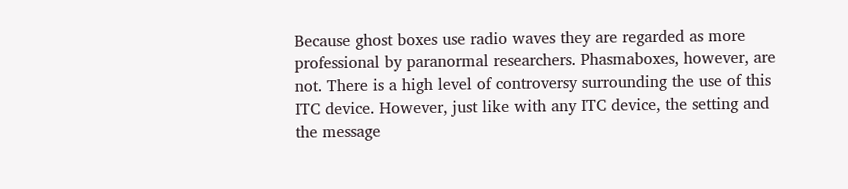Because ghost boxes use radio waves they are regarded as more professional by paranormal researchers. Phasmaboxes, however, are not. There is a high level of controversy surrounding the use of this ITC device. However, just like with any ITC device, the setting and the message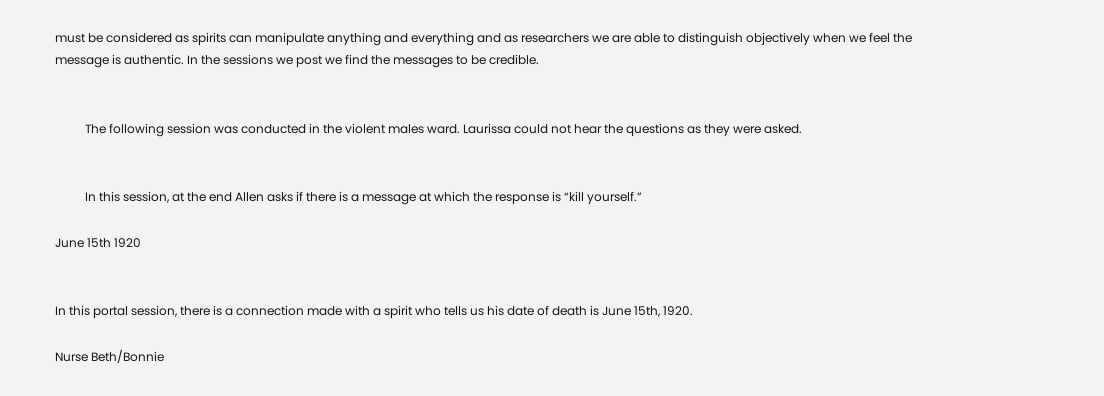must be considered as spirits can manipulate anything and everything and as researchers we are able to distinguish objectively when we feel the message is authentic. In the sessions we post we find the messages to be credible.


          The following session was conducted in the violent males ward. Laurissa could not hear the questions as they were asked.


          In this session, at the end Allen asks if there is a message at which the response is “kill yourself.”

June 15th 1920


In this portal session, there is a connection made with a spirit who tells us his date of death is June 15th, 1920.

Nurse Beth/Bonnie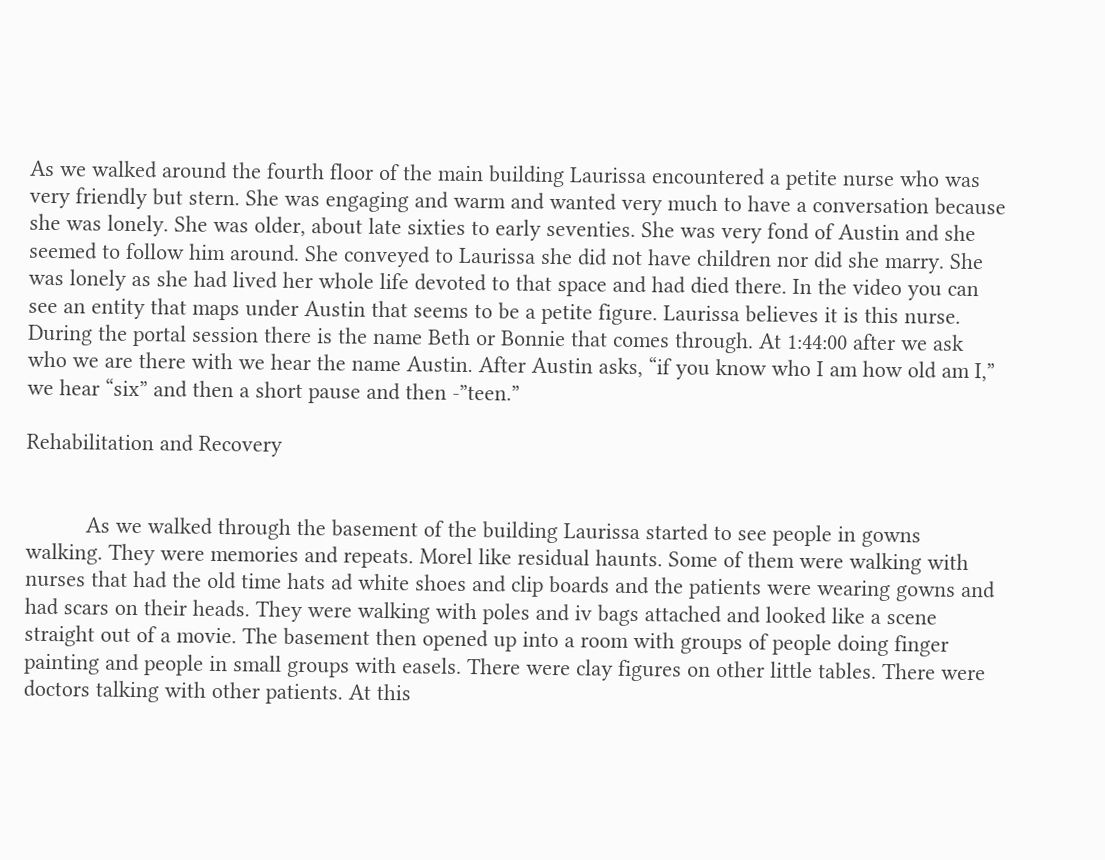As we walked around the fourth floor of the main building Laurissa encountered a petite nurse who was very friendly but stern. She was engaging and warm and wanted very much to have a conversation because she was lonely. She was older, about late sixties to early seventies. She was very fond of Austin and she seemed to follow him around. She conveyed to Laurissa she did not have children nor did she marry. She was lonely as she had lived her whole life devoted to that space and had died there. In the video you can see an entity that maps under Austin that seems to be a petite figure. Laurissa believes it is this nurse. During the portal session there is the name Beth or Bonnie that comes through. At 1:44:00 after we ask who we are there with we hear the name Austin. After Austin asks, “if you know who I am how old am I,” we hear “six” and then a short pause and then -”teen.”

Rehabilitation and Recovery


          As we walked through the basement of the building Laurissa started to see people in gowns walking. They were memories and repeats. Morel like residual haunts. Some of them were walking with nurses that had the old time hats ad white shoes and clip boards and the patients were wearing gowns and had scars on their heads. They were walking with poles and iv bags attached and looked like a scene straight out of a movie. The basement then opened up into a room with groups of people doing finger painting and people in small groups with easels. There were clay figures on other little tables. There were doctors talking with other patients. At this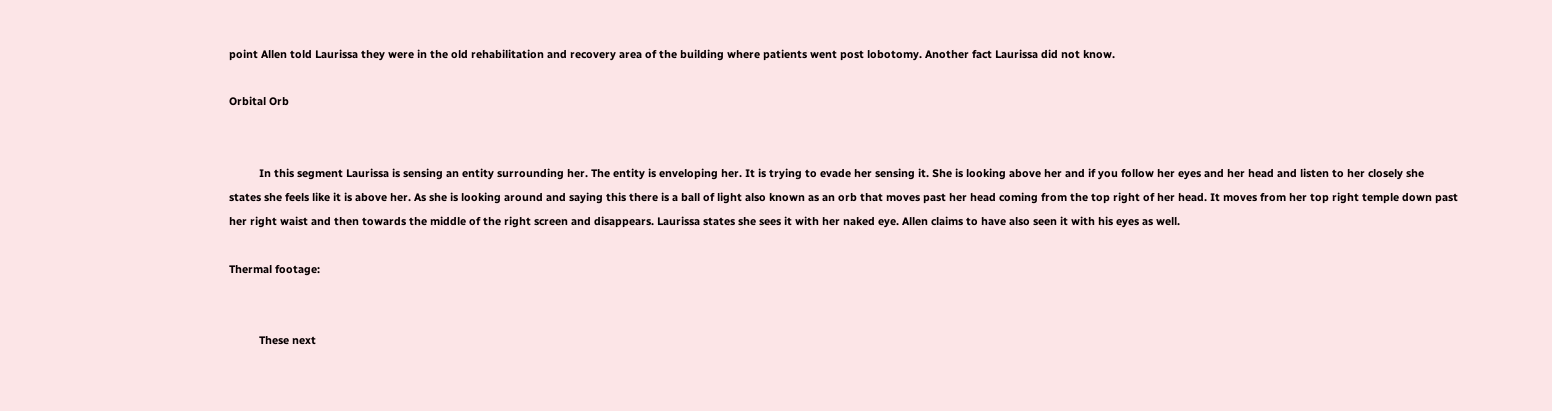point Allen told Laurissa they were in the old rehabilitation and recovery area of the building where patients went post lobotomy. Another fact Laurissa did not know.

Orbital Orb


          In this segment Laurissa is sensing an entity surrounding her. The entity is enveloping her. It is trying to evade her sensing it. She is looking above her and if you follow her eyes and her head and listen to her closely she states she feels like it is above her. As she is looking around and saying this there is a ball of light also known as an orb that moves past her head coming from the top right of her head. It moves from her top right temple down past her right waist and then towards the middle of the right screen and disappears. Laurissa states she sees it with her naked eye. Allen claims to have also seen it with his eyes as well.

Thermal footage:


          These next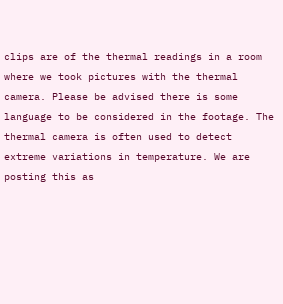clips are of the thermal readings in a room where we took pictures with the thermal camera. Please be advised there is some language to be considered in the footage. The thermal camera is often used to detect extreme variations in temperature. We are posting this as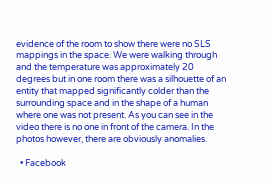evidence of the room to show there were no SLS mappings in the space. We were walking through and the temperature was approximately 20 degrees but in one room there was a silhouette of an entity that mapped significantly colder than the surrounding space and in the shape of a human where one was not present. As you can see in the video there is no one in front of the camera. In the photos however, there are obviously anomalies.

  • Facebook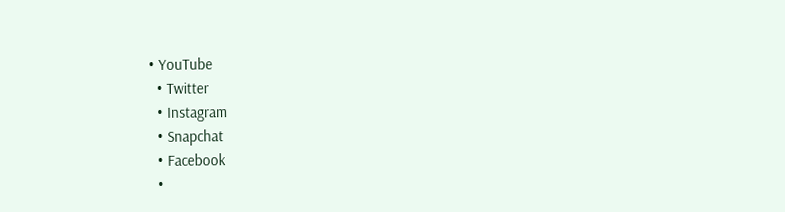• YouTube
  • Twitter
  • Instagram
  • Snapchat
  • Facebook
  •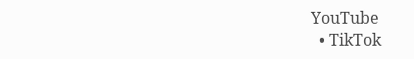YouTube
  • TikTok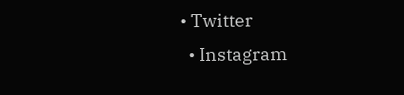• Twitter
  • Instagram